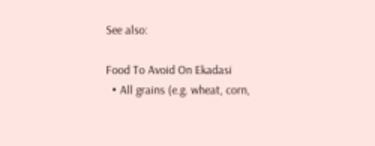See also:

Food To Avoid On Ekadasi
  • All grains (e.g. wheat, corn,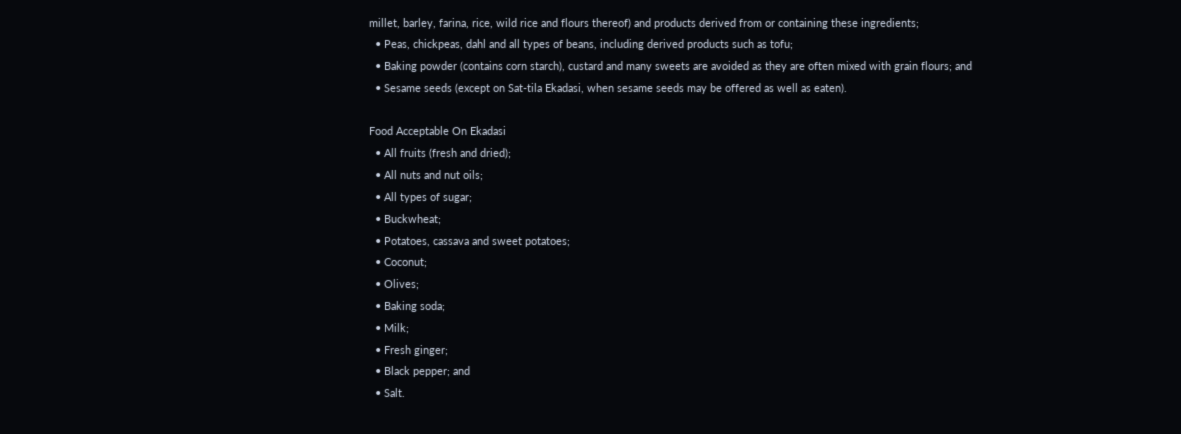millet, barley, farina, rice, wild rice and flours thereof) and products derived from or containing these ingredients;
  • Peas, chickpeas, dahl and all types of beans, including derived products such as tofu;
  • Baking powder (contains corn starch), custard and many sweets are avoided as they are often mixed with grain flours; and
  • Sesame seeds (except on Sat-tila Ekadasi, when sesame seeds may be offered as well as eaten).

Food Acceptable On Ekadasi
  • All fruits (fresh and dried);
  • All nuts and nut oils;
  • All types of sugar;
  • Buckwheat;
  • Potatoes, cassava and sweet potatoes;
  • Coconut;
  • Olives;
  • Baking soda;
  • Milk;
  • Fresh ginger;
  • Black pepper; and
  • Salt.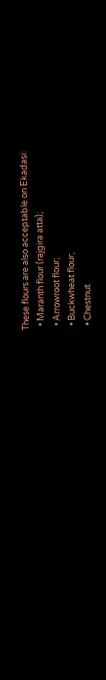These flours are also acceptable on Ekadasi:
  • Maranth flour (rajgira atta);
  • Arrowroot flour;
  • Buckwheat flour;
  • Chestnut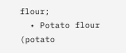flour;
  • Potato flour (potato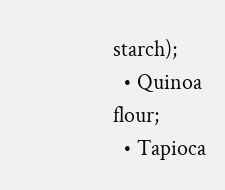starch);
  • Quinoa flour;
  • Tapioca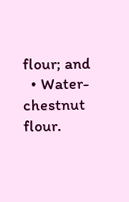flour; and
  • Water-chestnut flour.